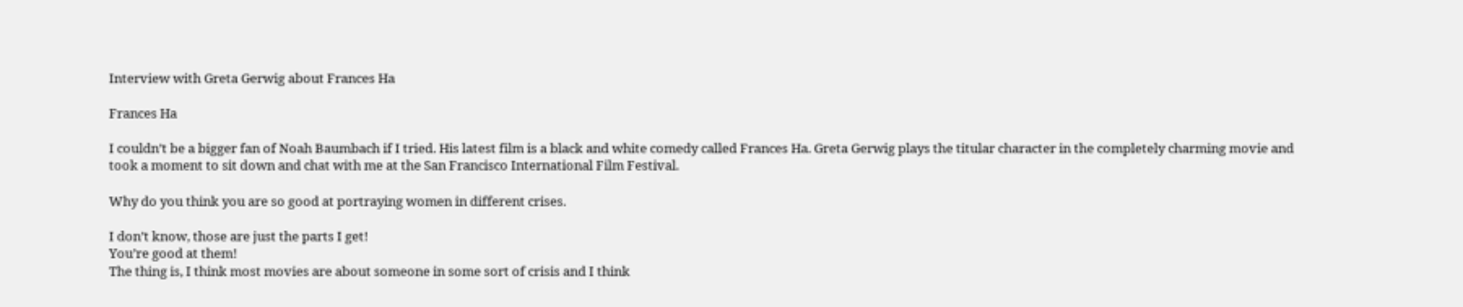Interview with Greta Gerwig about Frances Ha

Frances Ha

I couldn’t be a bigger fan of Noah Baumbach if I tried. His latest film is a black and white comedy called Frances Ha. Greta Gerwig plays the titular character in the completely charming movie and took a moment to sit down and chat with me at the San Francisco International Film Festival.

Why do you think you are so good at portraying women in different crises.

I don’t know, those are just the parts I get!
You’re good at them!
The thing is, I think most movies are about someone in some sort of crisis and I think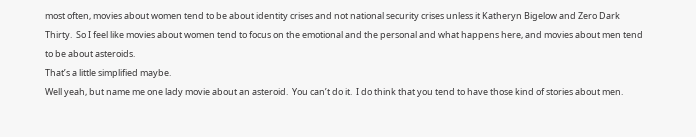most often, movies about women tend to be about identity crises and not national security crises unless it Katheryn Bigelow and Zero Dark Thirty.  So I feel like movies about women tend to focus on the emotional and the personal and what happens here, and movies about men tend to be about asteroids.
That’s a little simplified maybe.
Well yeah, but name me one lady movie about an asteroid.  You can’t do it.  I do think that you tend to have those kind of stories about men.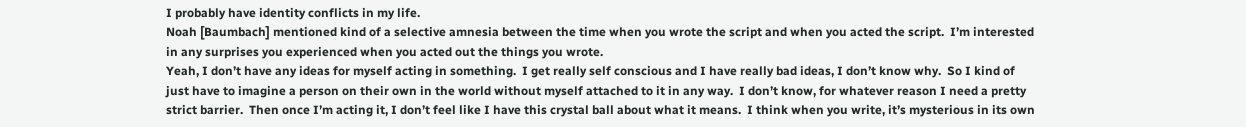I probably have identity conflicts in my life.
Noah [Baumbach] mentioned kind of a selective amnesia between the time when you wrote the script and when you acted the script.  I’m interested in any surprises you experienced when you acted out the things you wrote.
Yeah, I don’t have any ideas for myself acting in something.  I get really self conscious and I have really bad ideas, I don’t know why.  So I kind of just have to imagine a person on their own in the world without myself attached to it in any way.  I don’t know, for whatever reason I need a pretty strict barrier.  Then once I’m acting it, I don’t feel like I have this crystal ball about what it means.  I think when you write, it’s mysterious in its own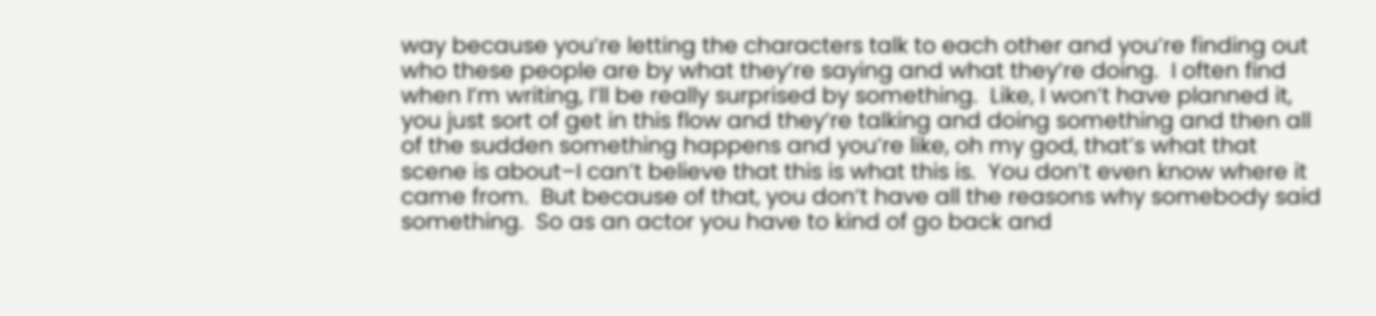way because you’re letting the characters talk to each other and you’re finding out who these people are by what they’re saying and what they’re doing.  I often find when I’m writing, I’ll be really surprised by something.  Like, I won’t have planned it, you just sort of get in this flow and they’re talking and doing something and then all of the sudden something happens and you’re like, oh my god, that’s what that scene is about–I can’t believe that this is what this is.  You don’t even know where it came from.  But because of that, you don’t have all the reasons why somebody said something.  So as an actor you have to kind of go back and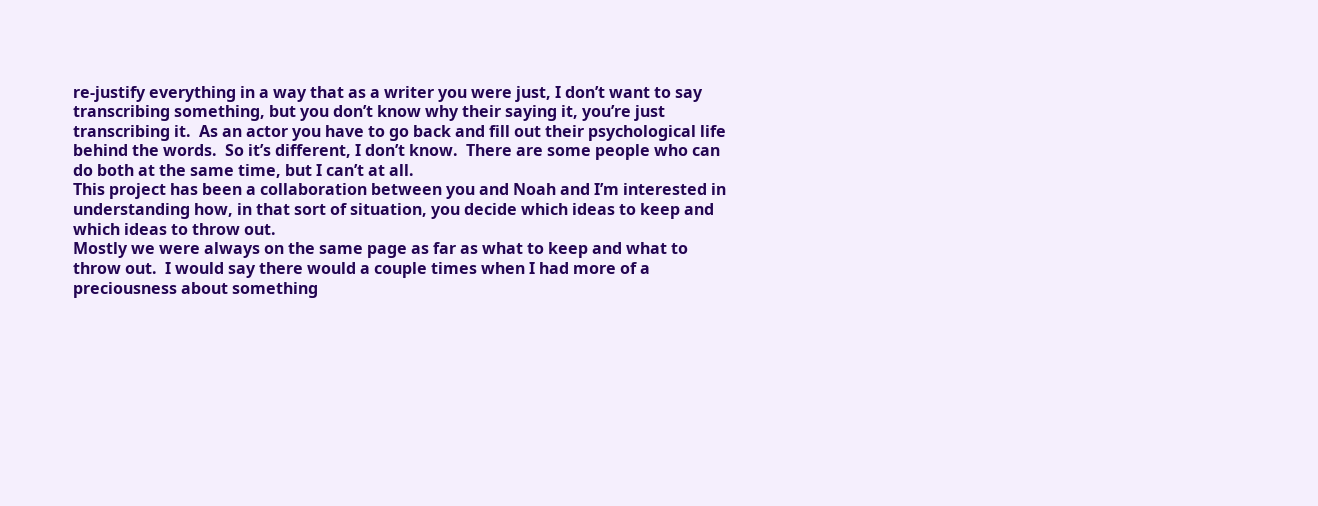re-justify everything in a way that as a writer you were just, I don’t want to say transcribing something, but you don’t know why their saying it, you’re just transcribing it.  As an actor you have to go back and fill out their psychological life behind the words.  So it’s different, I don’t know.  There are some people who can do both at the same time, but I can’t at all.
This project has been a collaboration between you and Noah and I’m interested in understanding how, in that sort of situation, you decide which ideas to keep and which ideas to throw out.
Mostly we were always on the same page as far as what to keep and what to throw out.  I would say there would a couple times when I had more of a preciousness about something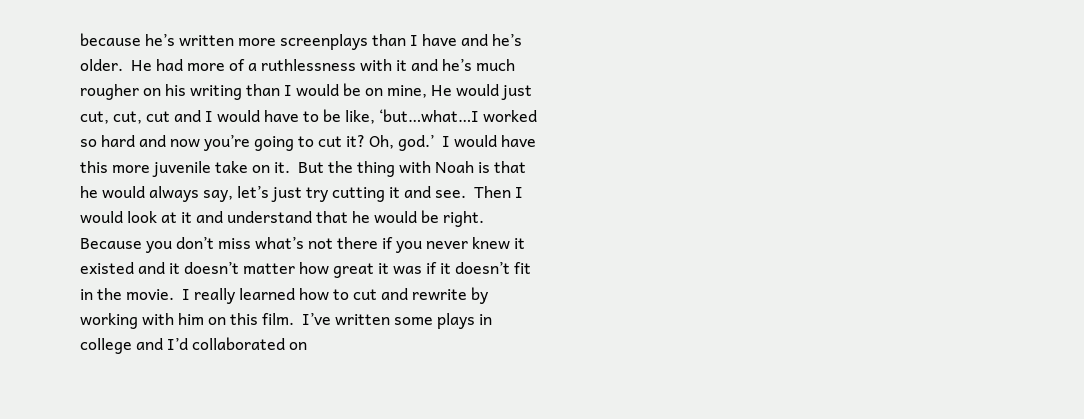because he’s written more screenplays than I have and he’s older.  He had more of a ruthlessness with it and he’s much rougher on his writing than I would be on mine, He would just cut, cut, cut and I would have to be like, ‘but…what…I worked so hard and now you’re going to cut it? Oh, god.’  I would have this more juvenile take on it.  But the thing with Noah is that he would always say, let’s just try cutting it and see.  Then I would look at it and understand that he would be right.  Because you don’t miss what’s not there if you never knew it existed and it doesn’t matter how great it was if it doesn’t fit in the movie.  I really learned how to cut and rewrite by working with him on this film.  I’ve written some plays in college and I’d collaborated on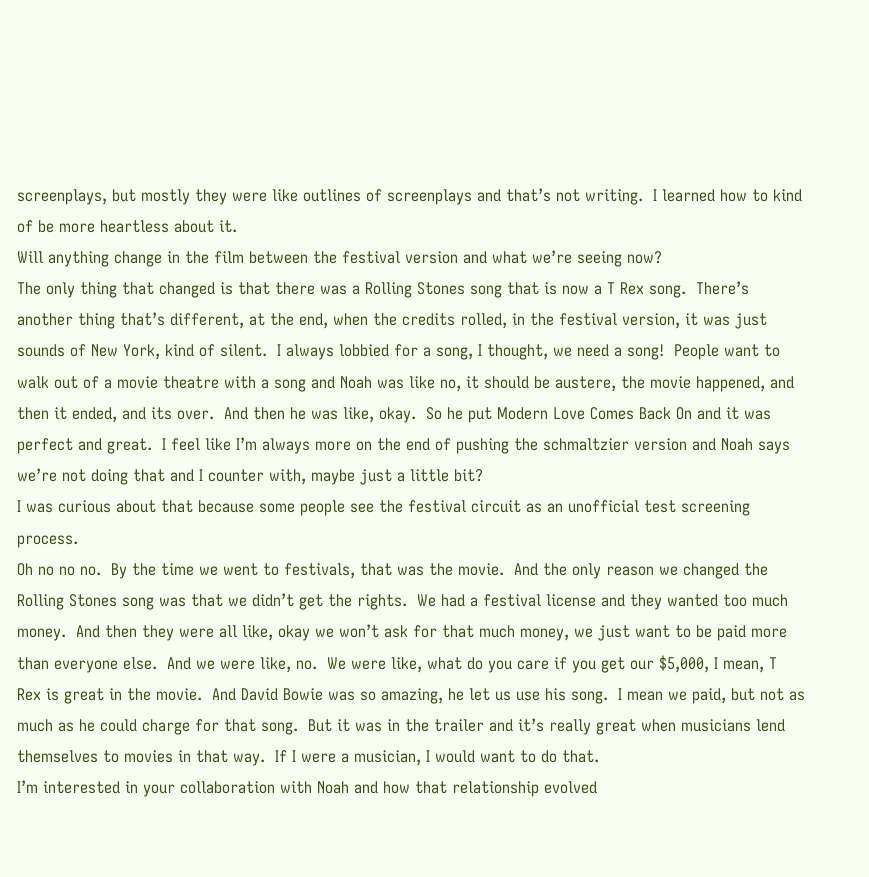screenplays, but mostly they were like outlines of screenplays and that’s not writing.  I learned how to kind of be more heartless about it.
Will anything change in the film between the festival version and what we’re seeing now?
The only thing that changed is that there was a Rolling Stones song that is now a T Rex song.  There’s another thing that’s different, at the end, when the credits rolled, in the festival version, it was just sounds of New York, kind of silent.  I always lobbied for a song, I thought, we need a song!  People want to walk out of a movie theatre with a song and Noah was like no, it should be austere, the movie happened, and then it ended, and its over.  And then he was like, okay.  So he put Modern Love Comes Back On and it was perfect and great.  I feel like I’m always more on the end of pushing the schmaltzier version and Noah says we’re not doing that and I counter with, maybe just a little bit?
I was curious about that because some people see the festival circuit as an unofficial test screening process.
Oh no no no.  By the time we went to festivals, that was the movie.  And the only reason we changed the Rolling Stones song was that we didn’t get the rights.  We had a festival license and they wanted too much money.  And then they were all like, okay we won’t ask for that much money, we just want to be paid more than everyone else.  And we were like, no.  We were like, what do you care if you get our $5,000, I mean, T Rex is great in the movie.  And David Bowie was so amazing, he let us use his song.  I mean we paid, but not as much as he could charge for that song.  But it was in the trailer and it’s really great when musicians lend themselves to movies in that way.  If I were a musician, I would want to do that.
I’m interested in your collaboration with Noah and how that relationship evolved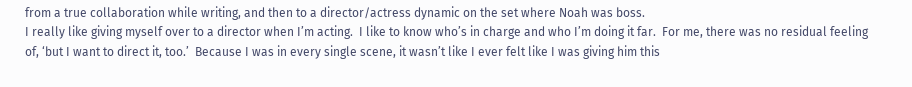from a true collaboration while writing, and then to a director/actress dynamic on the set where Noah was boss.
I really like giving myself over to a director when I’m acting.  I like to know who’s in charge and who I’m doing it far.  For me, there was no residual feeling of, ‘but I want to direct it, too.’  Because I was in every single scene, it wasn’t like I ever felt like I was giving him this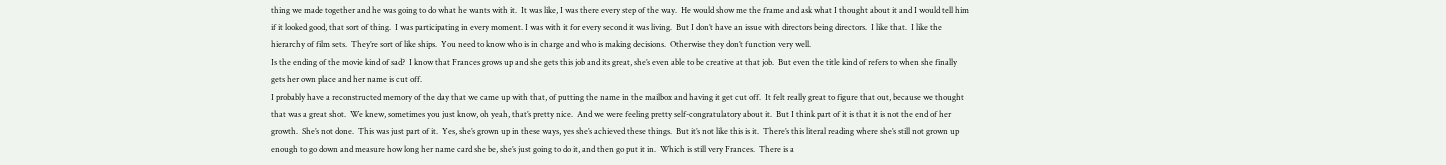thing we made together and he was going to do what he wants with it.  It was like, I was there every step of the way.  He would show me the frame and ask what I thought about it and I would tell him if it looked good, that sort of thing.  I was participating in every moment. I was with it for every second it was living.  But I don’t have an issue with directors being directors.  I like that.  I like the hierarchy of film sets.  They’re sort of like ships.  You need to know who is in charge and who is making decisions.  Otherwise they don’t function very well.
Is the ending of the movie kind of sad?  I know that Frances grows up and she gets this job and its great, she’s even able to be creative at that job.  But even the title kind of refers to when she finally gets her own place and her name is cut off.
I probably have a reconstructed memory of the day that we came up with that, of putting the name in the mailbox and having it get cut off.  It felt really great to figure that out, because we thought that was a great shot.  We knew, sometimes you just know, oh yeah, that’s pretty nice.  And we were feeling pretty self-congratulatory about it.  But I think part of it is that it is not the end of her growth.  She’s not done.  This was just part of it.  Yes, she’s grown up in these ways, yes she’s achieved these things.  But it’s not like this is it.  There’s this literal reading where she’s still not grown up enough to go down and measure how long her name card she be, she’s just going to do it, and then go put it in.  Which is still very Frances.  There is a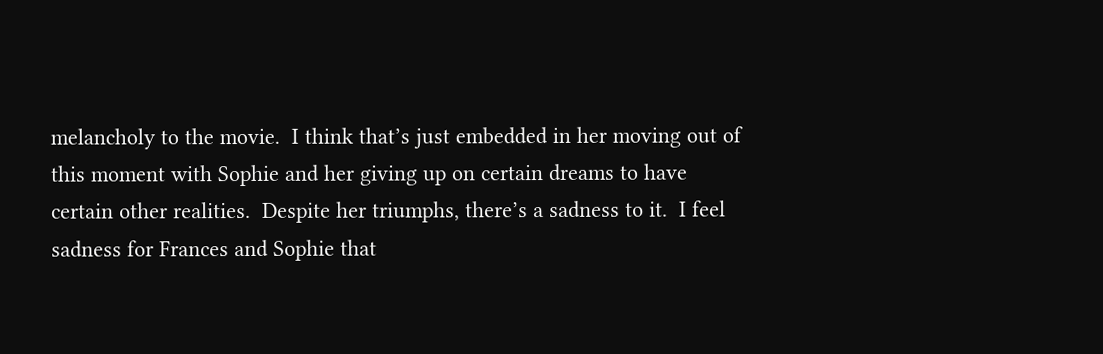melancholy to the movie.  I think that’s just embedded in her moving out of this moment with Sophie and her giving up on certain dreams to have certain other realities.  Despite her triumphs, there’s a sadness to it.  I feel sadness for Frances and Sophie that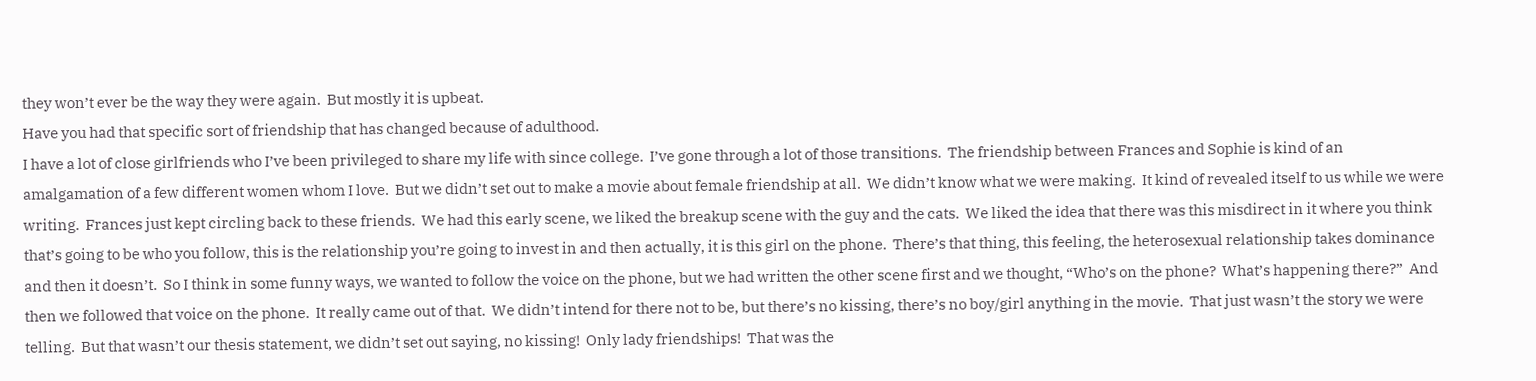they won’t ever be the way they were again.  But mostly it is upbeat.
Have you had that specific sort of friendship that has changed because of adulthood.
I have a lot of close girlfriends who I’ve been privileged to share my life with since college.  I’ve gone through a lot of those transitions.  The friendship between Frances and Sophie is kind of an amalgamation of a few different women whom I love.  But we didn’t set out to make a movie about female friendship at all.  We didn’t know what we were making.  It kind of revealed itself to us while we were writing.  Frances just kept circling back to these friends.  We had this early scene, we liked the breakup scene with the guy and the cats.  We liked the idea that there was this misdirect in it where you think that’s going to be who you follow, this is the relationship you’re going to invest in and then actually, it is this girl on the phone.  There’s that thing, this feeling, the heterosexual relationship takes dominance and then it doesn’t.  So I think in some funny ways, we wanted to follow the voice on the phone, but we had written the other scene first and we thought, “Who’s on the phone?  What’s happening there?”  And then we followed that voice on the phone.  It really came out of that.  We didn’t intend for there not to be, but there’s no kissing, there’s no boy/girl anything in the movie.  That just wasn’t the story we were telling.  But that wasn’t our thesis statement, we didn’t set out saying, no kissing!  Only lady friendships!  That was the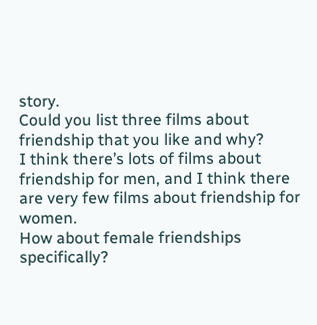story.
Could you list three films about friendship that you like and why?
I think there’s lots of films about friendship for men, and I think there are very few films about friendship for women.
How about female friendships specifically?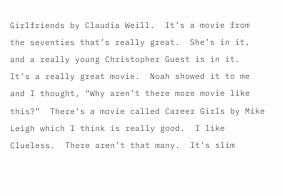Girlfriends by Claudia Weill.  It’s a movie from the seventies that’s really great.  She’s in it, and a really young Christopher Guest is in it.  It’s a really great movie.  Noah showed it to me and I thought, “Why aren’t there more movie like this?”  There’s a movie called Career Girls by Mike Leigh which I think is really good.  I like Clueless.  There aren’t that many.  It’s slim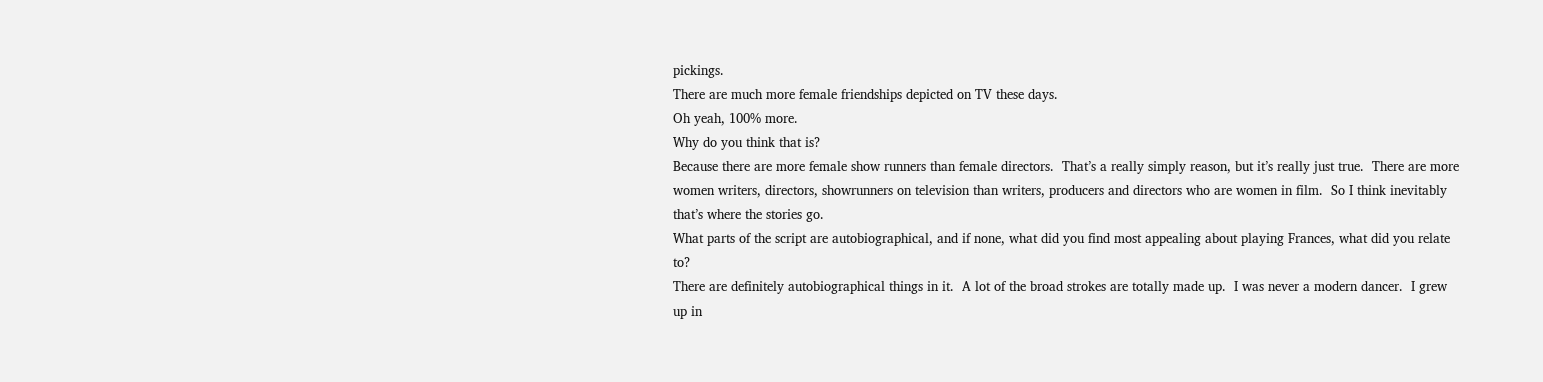pickings.
There are much more female friendships depicted on TV these days.
Oh yeah, 100% more.
Why do you think that is?
Because there are more female show runners than female directors.  That’s a really simply reason, but it’s really just true.  There are more women writers, directors, showrunners on television than writers, producers and directors who are women in film.  So I think inevitably that’s where the stories go.
What parts of the script are autobiographical, and if none, what did you find most appealing about playing Frances, what did you relate to?
There are definitely autobiographical things in it.  A lot of the broad strokes are totally made up.  I was never a modern dancer.  I grew up in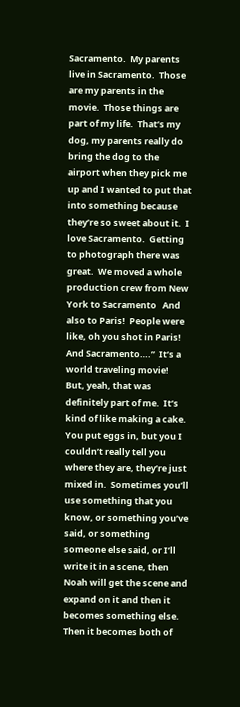Sacramento.  My parents live in Sacramento.  Those are my parents in the movie.  Those things are part of my life.  That’s my dog, my parents really do bring the dog to the airport when they pick me up and I wanted to put that into something because they’re so sweet about it.  I love Sacramento.  Getting to photograph there was great.  We moved a whole production crew from New York to Sacramento   And also to Paris!  People were like, oh you shot in Paris! And Sacramento….”  It’s a world traveling movie!  But, yeah, that was definitely part of me.  It’s kind of like making a cake.  You put eggs in, but you I couldn’t really tell you where they are, they’re just mixed in.  Sometimes you’ll use something that you know, or something you’ve said, or something someone else said, or I’ll write it in a scene, then Noah will get the scene and expand on it and then it becomes something else.  Then it becomes both of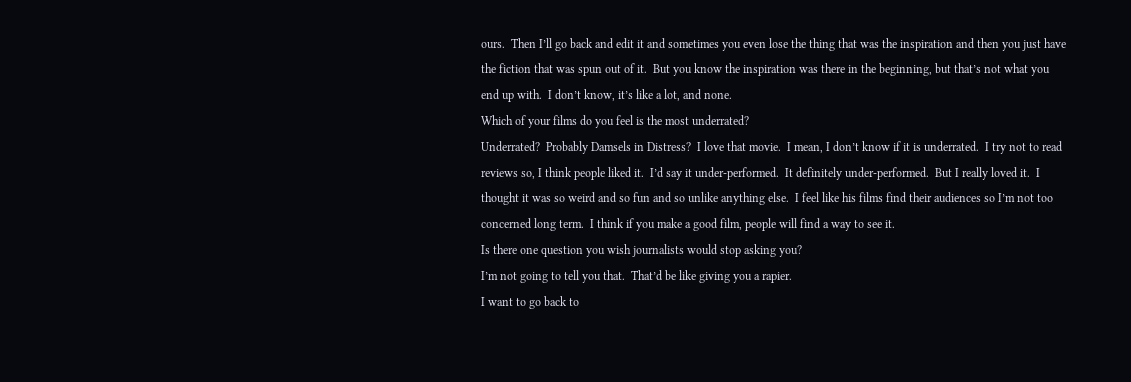ours.  Then I’ll go back and edit it and sometimes you even lose the thing that was the inspiration and then you just have the fiction that was spun out of it.  But you know the inspiration was there in the beginning, but that’s not what you end up with.  I don’t know, it’s like a lot, and none.
Which of your films do you feel is the most underrated?
Underrated?  Probably Damsels in Distress?  I love that movie.  I mean, I don’t know if it is underrated.  I try not to read reviews so, I think people liked it.  I’d say it under-performed.  It definitely under-performed.  But I really loved it.  I thought it was so weird and so fun and so unlike anything else.  I feel like his films find their audiences so I’m not too concerned long term.  I think if you make a good film, people will find a way to see it.
Is there one question you wish journalists would stop asking you?
I’m not going to tell you that.  That’d be like giving you a rapier.
I want to go back to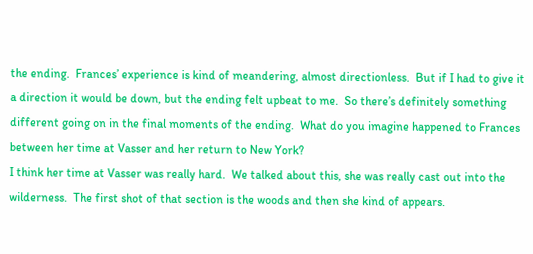the ending.  Frances’ experience is kind of meandering, almost directionless.  But if I had to give it a direction it would be down, but the ending felt upbeat to me.  So there’s definitely something different going on in the final moments of the ending.  What do you imagine happened to Frances between her time at Vasser and her return to New York?
I think her time at Vasser was really hard.  We talked about this, she was really cast out into the wilderness.  The first shot of that section is the woods and then she kind of appears.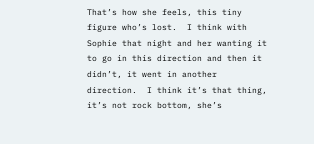That’s how she feels, this tiny figure who’s lost.  I think with Sophie that night and her wanting it to go in this direction and then it didn’t, it went in another direction.  I think it’s that thing, it’s not rock bottom, she’s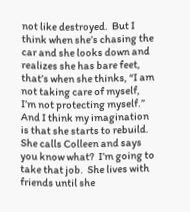not like destroyed.  But I think when she’s chasing the car and she looks down and realizes she has bare feet, that’s when she thinks, “I am not taking care of myself, I’m not protecting myself.”  And I think my imagination is that she starts to rebuild.  She calls Colleen and says you know what?  I’m going to take that job.  She lives with friends until she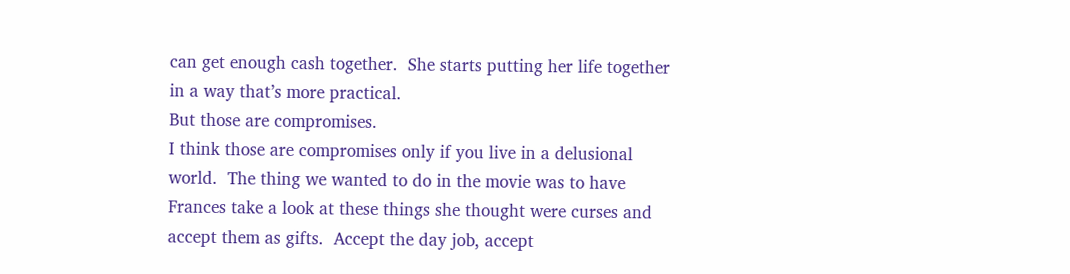can get enough cash together.  She starts putting her life together in a way that’s more practical.
But those are compromises.
I think those are compromises only if you live in a delusional world.  The thing we wanted to do in the movie was to have Frances take a look at these things she thought were curses and accept them as gifts.  Accept the day job, accept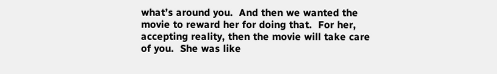what’s around you.  And then we wanted the movie to reward her for doing that.  For her, accepting reality, then the movie will take care of you.  She was like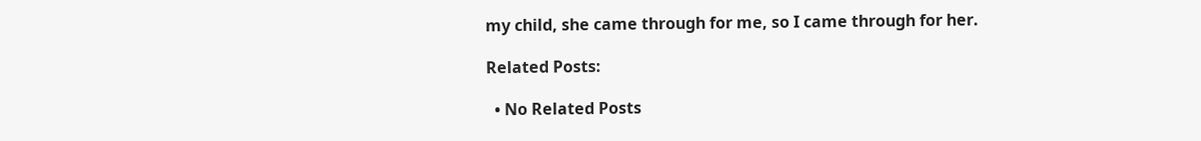my child, she came through for me, so I came through for her.

Related Posts:

  • No Related Posts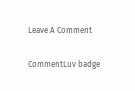Leave A Comment

CommentLuv badge